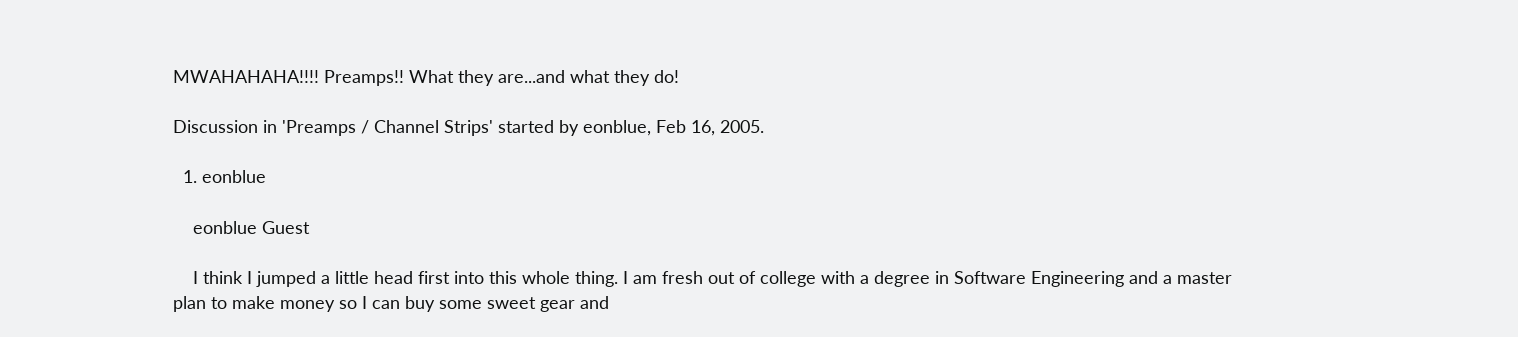MWAHAHAHA!!!! Preamps!! What they are...and what they do!

Discussion in 'Preamps / Channel Strips' started by eonblue, Feb 16, 2005.

  1. eonblue

    eonblue Guest

    I think I jumped a little head first into this whole thing. I am fresh out of college with a degree in Software Engineering and a master plan to make money so I can buy some sweet gear and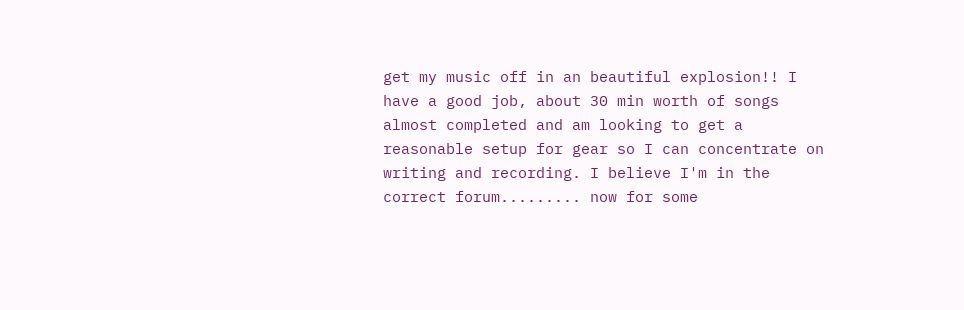get my music off in an beautiful explosion!! I have a good job, about 30 min worth of songs almost completed and am looking to get a reasonable setup for gear so I can concentrate on writing and recording. I believe I'm in the correct forum......... now for some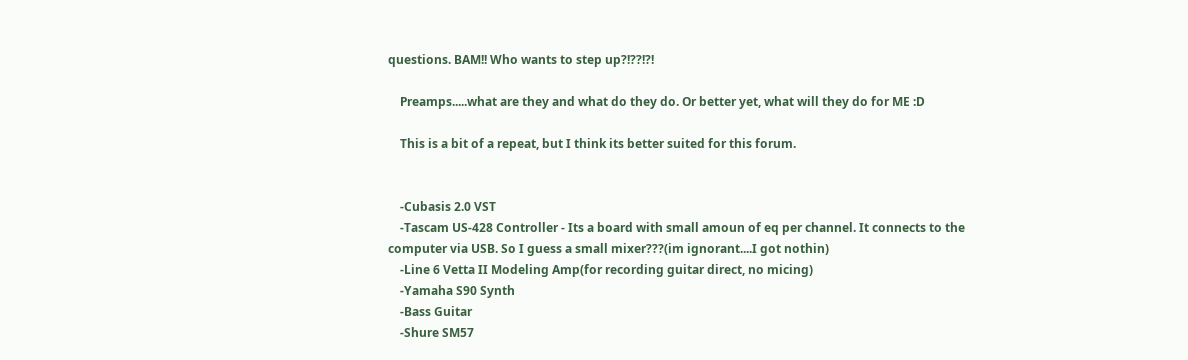questions. BAM!! Who wants to step up?!??!?!

    Preamps.....what are they and what do they do. Or better yet, what will they do for ME :D

    This is a bit of a repeat, but I think its better suited for this forum.


    -Cubasis 2.0 VST
    -Tascam US-428 Controller - Its a board with small amoun of eq per channel. It connects to the computer via USB. So I guess a small mixer???(im ignorant....I got nothin)
    -Line 6 Vetta II Modeling Amp(for recording guitar direct, no micing)
    -Yamaha S90 Synth
    -Bass Guitar
    -Shure SM57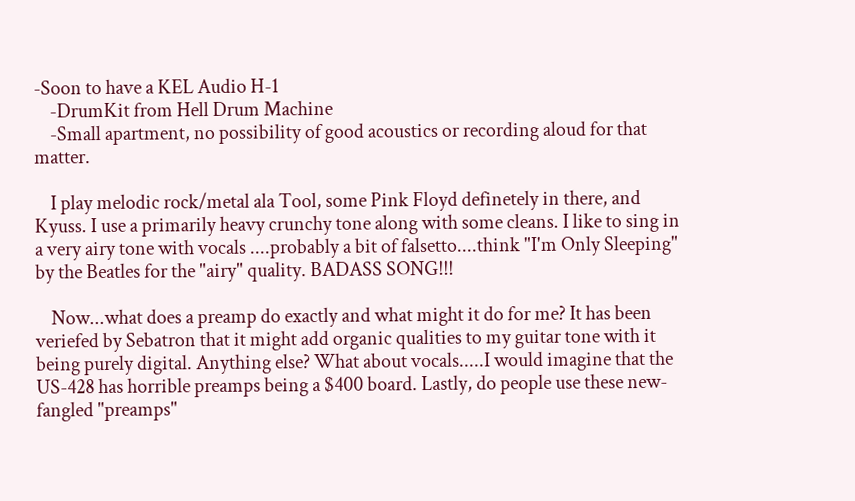-Soon to have a KEL Audio H-1
    -DrumKit from Hell Drum Machine
    -Small apartment, no possibility of good acoustics or recording aloud for that matter.

    I play melodic rock/metal ala Tool, some Pink Floyd definetely in there, and Kyuss. I use a primarily heavy crunchy tone along with some cleans. I like to sing in a very airy tone with vocals ....probably a bit of falsetto....think "I'm Only Sleeping" by the Beatles for the "airy" quality. BADASS SONG!!!

    Now...what does a preamp do exactly and what might it do for me? It has been veriefed by Sebatron that it might add organic qualities to my guitar tone with it being purely digital. Anything else? What about vocals.....I would imagine that the US-428 has horrible preamps being a $400 board. Lastly, do people use these new-fangled "preamps"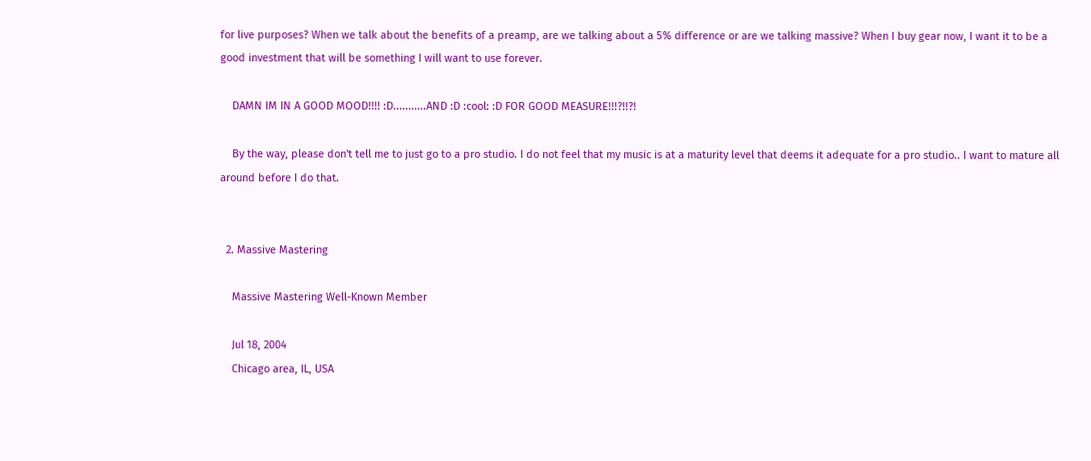for live purposes? When we talk about the benefits of a preamp, are we talking about a 5% difference or are we talking massive? When I buy gear now, I want it to be a good investment that will be something I will want to use forever.

    DAMN IM IN A GOOD MOOD!!!! :D...........AND :D :cool: :D FOR GOOD MEASURE!!!?!!?!

    By the way, please don't tell me to just go to a pro studio. I do not feel that my music is at a maturity level that deems it adequate for a pro studio.. I want to mature all around before I do that.


  2. Massive Mastering

    Massive Mastering Well-Known Member

    Jul 18, 2004
    Chicago area, IL, USA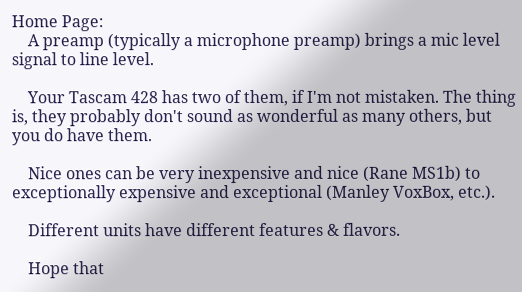Home Page:
    A preamp (typically a microphone preamp) brings a mic level signal to line level.

    Your Tascam 428 has two of them, if I'm not mistaken. The thing is, they probably don't sound as wonderful as many others, but you do have them.

    Nice ones can be very inexpensive and nice (Rane MS1b) to exceptionally expensive and exceptional (Manley VoxBox, etc.).

    Different units have different features & flavors.

    Hope that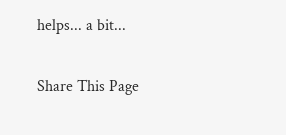helps... a bit...

Share This Page